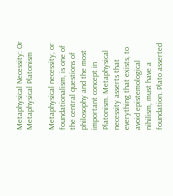Metaphysical Necessity: Or Metaphysical Platonism

Metaphysical necessity, or foundationalism, is one of the central questions of philosophy and the most important concept in Platonism. Metaphysical necessity asserts that everything that exists, to avoid epistemological nihilism, must have a foundation. Plato asserted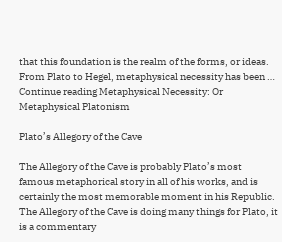that this foundation is the realm of the forms, or ideas. From Plato to Hegel, metaphysical necessity has been … Continue reading Metaphysical Necessity: Or Metaphysical Platonism

Plato’s Allegory of the Cave

The Allegory of the Cave is probably Plato’s most famous metaphorical story in all of his works, and is certainly the most memorable moment in his Republic.  The Allegory of the Cave is doing many things for Plato, it is a commentary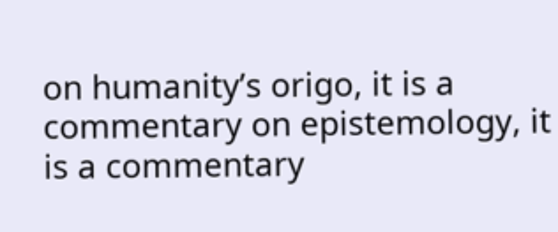on humanity’s origo, it is a commentary on epistemology, it is a commentary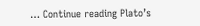… Continue reading Plato’s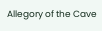Allegory of the Cave